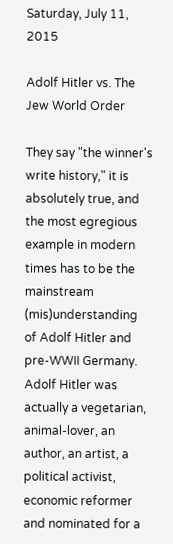Saturday, July 11, 2015

Adolf Hitler vs. The Jew World Order

They say "the winner's write history," it is absolutely true, and the most egregious example in modern times has to be the mainstream (mis)understanding of Adolf Hitler and pre-WWII Germany. Adolf Hitler was actually a vegetarian, animal-lover, an author, an artist, a political activist, economic reformer and nominated for a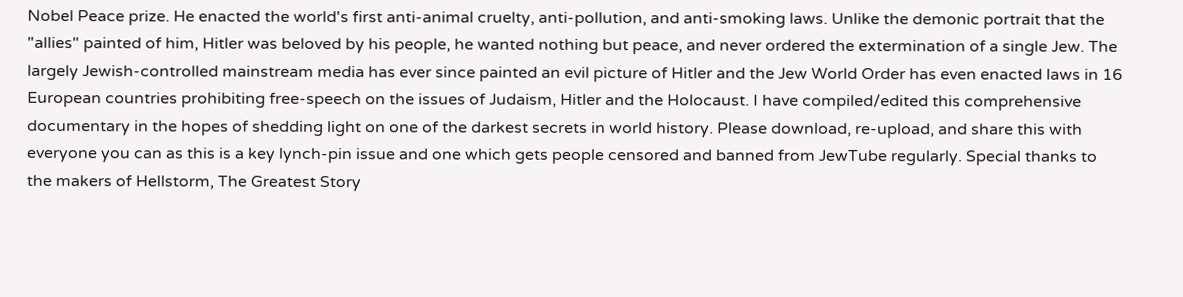Nobel Peace prize. He enacted the world's first anti-animal cruelty, anti-pollution, and anti-smoking laws. Unlike the demonic portrait that the "allies" painted of him, Hitler was beloved by his people, he wanted nothing but peace, and never ordered the extermination of a single Jew. The largely Jewish-controlled mainstream media has ever since painted an evil picture of Hitler and the Jew World Order has even enacted laws in 16 European countries prohibiting free-speech on the issues of Judaism, Hitler and the Holocaust. I have compiled/edited this comprehensive documentary in the hopes of shedding light on one of the darkest secrets in world history. Please download, re-upload, and share this with everyone you can as this is a key lynch-pin issue and one which gets people censored and banned from JewTube regularly. Special thanks to the makers of Hellstorm, The Greatest Story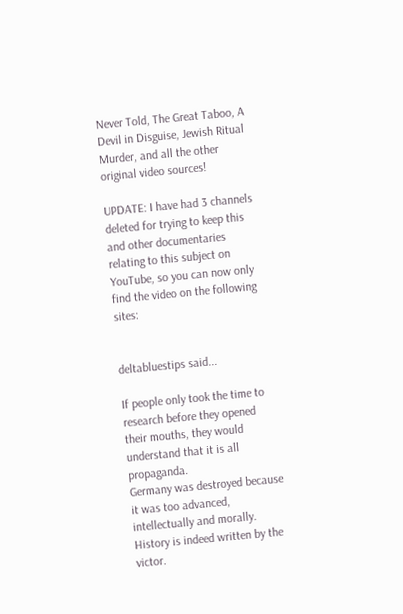Never Told, The Great Taboo, A Devil in Disguise, Jewish Ritual Murder, and all the other original video sources!

UPDATE: I have had 3 channels deleted for trying to keep this and other documentaries relating to this subject on YouTube, so you can now only find the video on the following sites:


deltabluestips said...

If people only took the time to research before they opened their mouths, they would understand that it is all propaganda.
Germany was destroyed because it was too advanced, intellectually and morally. History is indeed written by the victor.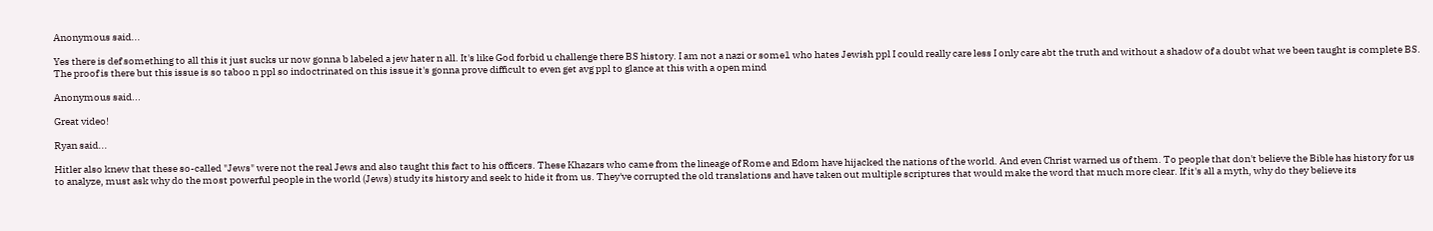Anonymous said...

Yes there is def something to all this it just sucks ur now gonna b labeled a jew hater n all. It's like God forbid u challenge there BS history. I am not a nazi or some1 who hates Jewish ppl I could really care less I only care abt the truth and without a shadow of a doubt what we been taught is complete BS. The proof is there but this issue is so taboo n ppl so indoctrinated on this issue it's gonna prove difficult to even get avg ppl to glance at this with a open mind

Anonymous said...

Great video!

Ryan said...

Hitler also knew that these so-called "Jews" were not the real Jews and also taught this fact to his officers. These Khazars who came from the lineage of Rome and Edom have hijacked the nations of the world. And even Christ warned us of them. To people that don't believe the Bible has history for us to analyze, must ask why do the most powerful people in the world (Jews) study its history and seek to hide it from us. They've corrupted the old translations and have taken out multiple scriptures that would make the word that much more clear. If it's all a myth, why do they believe its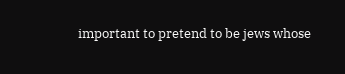important to pretend to be jews whose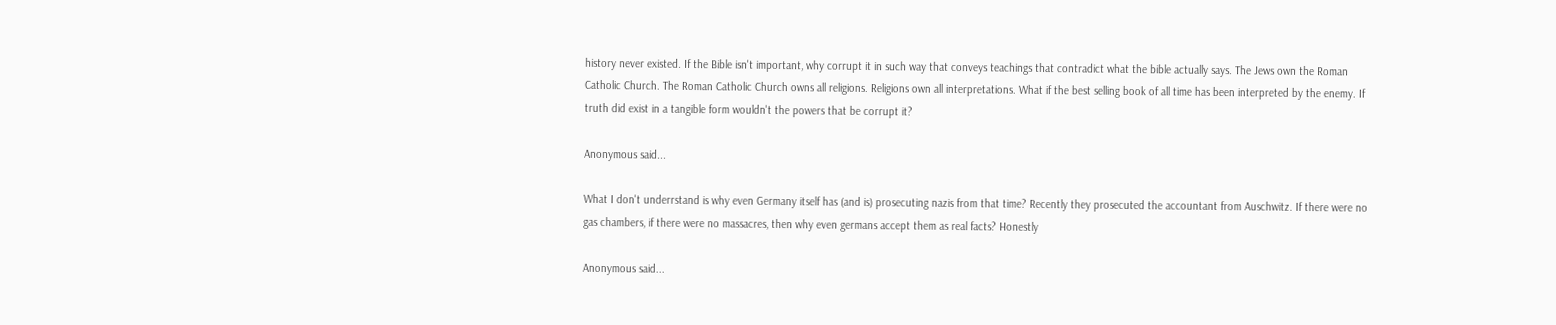history never existed. If the Bible isn't important, why corrupt it in such way that conveys teachings that contradict what the bible actually says. The Jews own the Roman Catholic Church. The Roman Catholic Church owns all religions. Religions own all interpretations. What if the best selling book of all time has been interpreted by the enemy. If truth did exist in a tangible form wouldn't the powers that be corrupt it?

Anonymous said...

What I don't underrstand is why even Germany itself has (and is) prosecuting nazis from that time? Recently they prosecuted the accountant from Auschwitz. If there were no gas chambers, if there were no massacres, then why even germans accept them as real facts? Honestly

Anonymous said...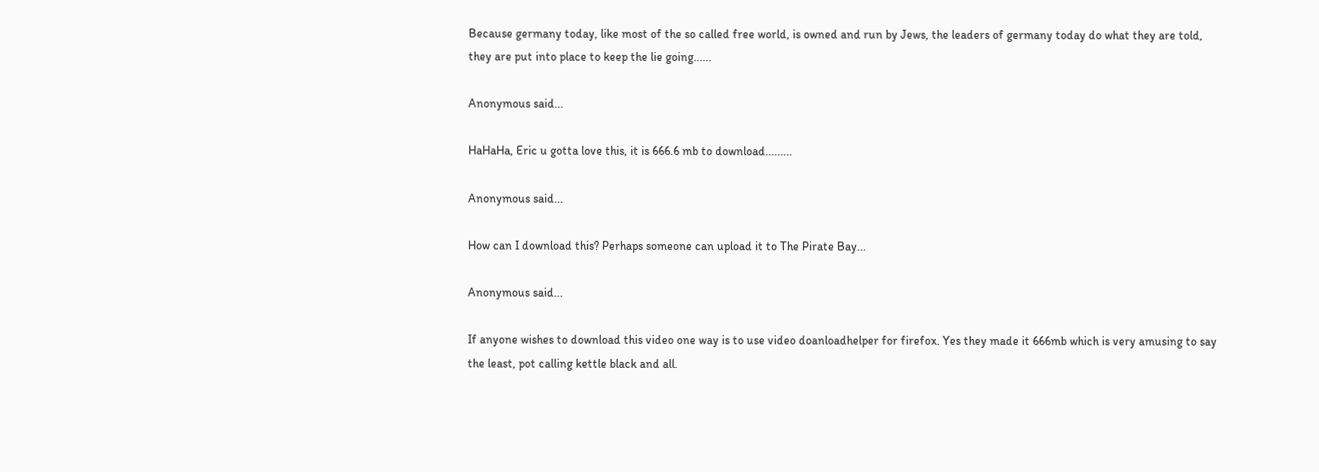Because germany today, like most of the so called free world, is owned and run by Jews, the leaders of germany today do what they are told, they are put into place to keep the lie going......

Anonymous said...

HaHaHa, Eric u gotta love this, it is 666.6 mb to download.........

Anonymous said...

How can I download this? Perhaps someone can upload it to The Pirate Bay...

Anonymous said...

If anyone wishes to download this video one way is to use video doanloadhelper for firefox. Yes they made it 666mb which is very amusing to say the least, pot calling kettle black and all.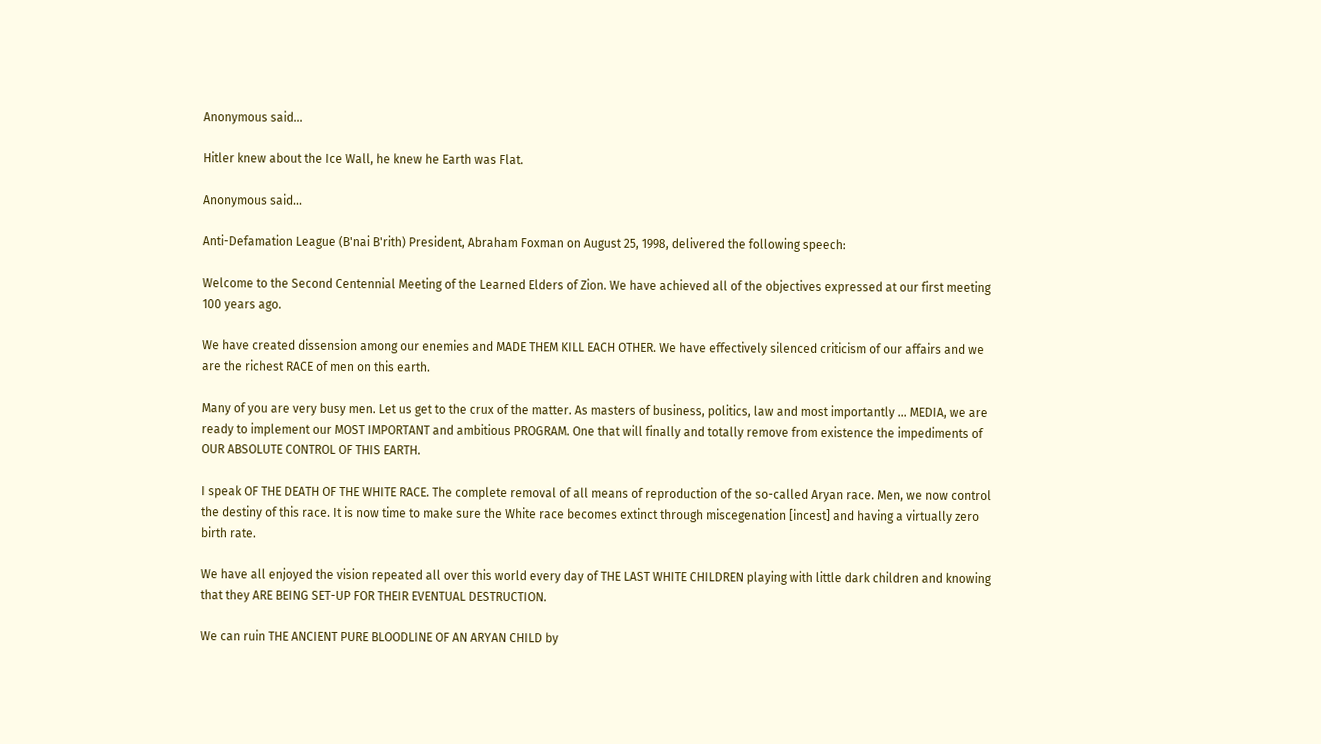Anonymous said...

Hitler knew about the Ice Wall, he knew he Earth was Flat.

Anonymous said...

Anti-Defamation League (B'nai B'rith) President, Abraham Foxman on August 25, 1998, delivered the following speech:

Welcome to the Second Centennial Meeting of the Learned Elders of Zion. We have achieved all of the objectives expressed at our first meeting 100 years ago.

We have created dissension among our enemies and MADE THEM KILL EACH OTHER. We have effectively silenced criticism of our affairs and we are the richest RACE of men on this earth.

Many of you are very busy men. Let us get to the crux of the matter. As masters of business, politics, law and most importantly ... MEDIA, we are ready to implement our MOST IMPORTANT and ambitious PROGRAM. One that will finally and totally remove from existence the impediments of OUR ABSOLUTE CONTROL OF THIS EARTH.

I speak OF THE DEATH OF THE WHITE RACE. The complete removal of all means of reproduction of the so-called Aryan race. Men, we now control the destiny of this race. It is now time to make sure the White race becomes extinct through miscegenation [incest] and having a virtually zero birth rate.

We have all enjoyed the vision repeated all over this world every day of THE LAST WHITE CHILDREN playing with little dark children and knowing that they ARE BEING SET-UP FOR THEIR EVENTUAL DESTRUCTION.

We can ruin THE ANCIENT PURE BLOODLINE OF AN ARYAN CHILD by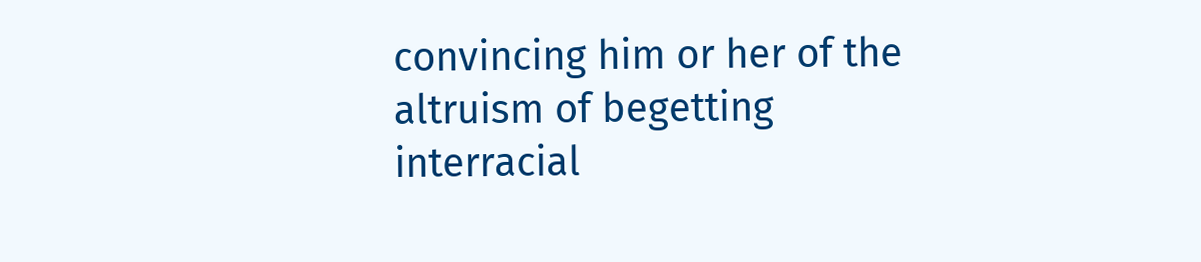convincing him or her of the altruism of begetting interracial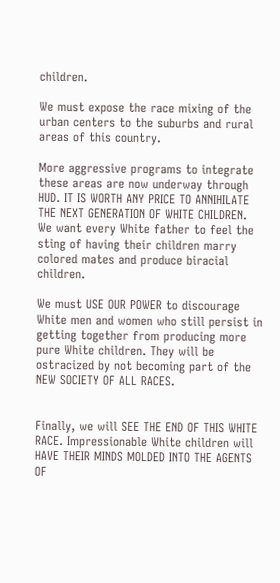children.

We must expose the race mixing of the urban centers to the suburbs and rural areas of this country.

More aggressive programs to integrate these areas are now underway through HUD. IT IS WORTH ANY PRICE TO ANNIHILATE THE NEXT GENERATION OF WHITE CHILDREN. We want every White father to feel the sting of having their children marry colored mates and produce biracial children.

We must USE OUR POWER to discourage White men and women who still persist in getting together from producing more pure White children. They will be ostracized by not becoming part of the NEW SOCIETY OF ALL RACES.


Finally, we will SEE THE END OF THIS WHITE RACE. Impressionable White children will HAVE THEIR MINDS MOLDED INTO THE AGENTS OF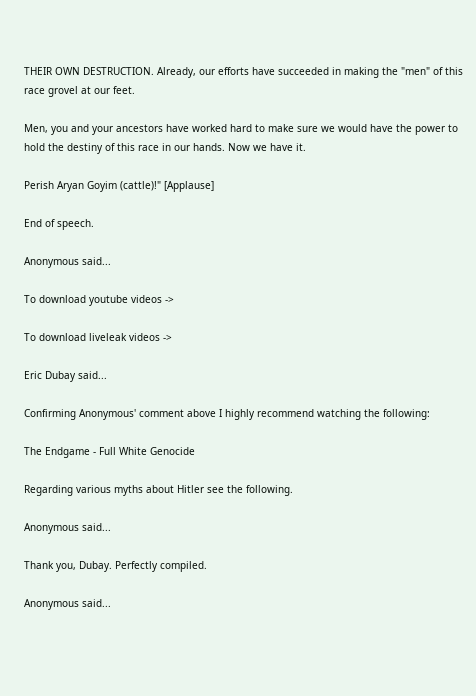THEIR OWN DESTRUCTION. Already, our efforts have succeeded in making the "men" of this race grovel at our feet.

Men, you and your ancestors have worked hard to make sure we would have the power to hold the destiny of this race in our hands. Now we have it.

Perish Aryan Goyim (cattle)!" [Applause]

End of speech.

Anonymous said...

To download youtube videos ->

To download liveleak videos ->

Eric Dubay said...

Confirming Anonymous' comment above I highly recommend watching the following:

The Endgame - Full White Genocide

Regarding various myths about Hitler see the following.

Anonymous said...

Thank you, Dubay. Perfectly compiled.

Anonymous said...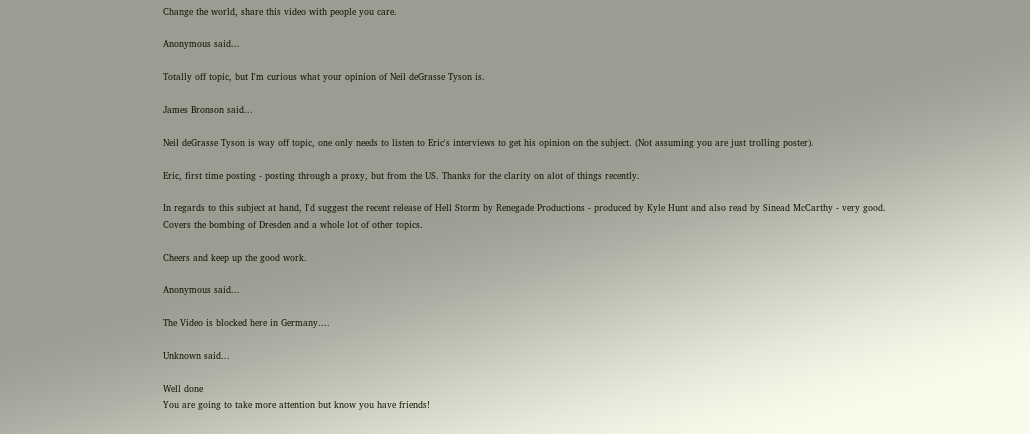Change the world, share this video with people you care.

Anonymous said...

Totally off topic, but I'm curious what your opinion of Neil deGrasse Tyson is.

James Bronson said...

Neil deGrasse Tyson is way off topic, one only needs to listen to Eric's interviews to get his opinion on the subject. (Not assuming you are just trolling poster).

Eric, first time posting - posting through a proxy, but from the US. Thanks for the clarity on alot of things recently.

In regards to this subject at hand, I'd suggest the recent release of Hell Storm by Renegade Productions - produced by Kyle Hunt and also read by Sinead McCarthy - very good. Covers the bombing of Dresden and a whole lot of other topics.

Cheers and keep up the good work.

Anonymous said...

The Video is blocked here in Germany....

Unknown said...

Well done
You are going to take more attention but know you have friends!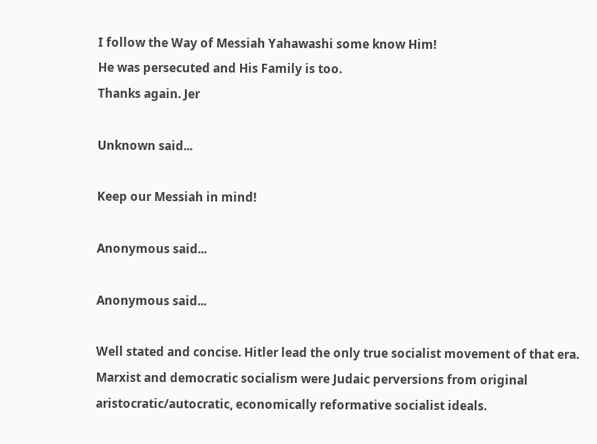I follow the Way of Messiah Yahawashi some know Him!
He was persecuted and His Family is too.
Thanks again. Jer

Unknown said...

Keep our Messiah in mind!

Anonymous said...

Anonymous said...

Well stated and concise. Hitler lead the only true socialist movement of that era. Marxist and democratic socialism were Judaic perversions from original aristocratic/autocratic, economically reformative socialist ideals.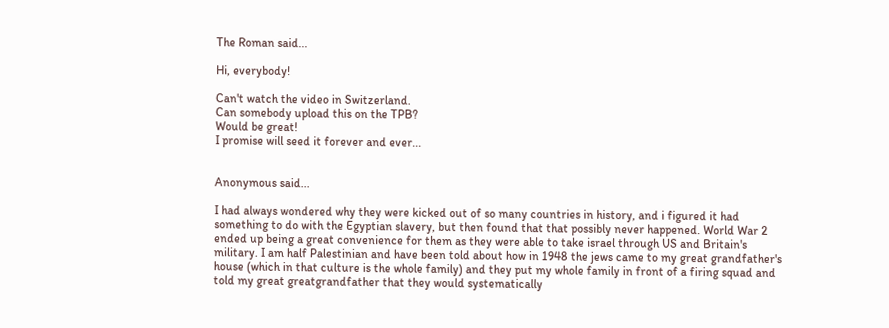The Roman said...

Hi, everybody!

Can't watch the video in Switzerland.
Can somebody upload this on the TPB?
Would be great!
I promise will seed it forever and ever...


Anonymous said...

I had always wondered why they were kicked out of so many countries in history, and i figured it had something to do with the Egyptian slavery, but then found that that possibly never happened. World War 2 ended up being a great convenience for them as they were able to take israel through US and Britain's military. I am half Palestinian and have been told about how in 1948 the jews came to my great grandfather's house (which in that culture is the whole family) and they put my whole family in front of a firing squad and told my great greatgrandfather that they would systematically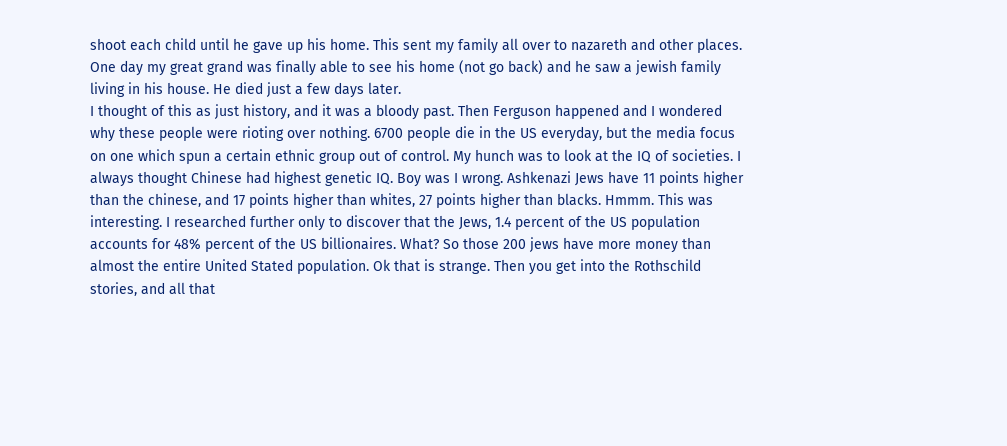shoot each child until he gave up his home. This sent my family all over to nazareth and other places. One day my great grand was finally able to see his home (not go back) and he saw a jewish family living in his house. He died just a few days later.
I thought of this as just history, and it was a bloody past. Then Ferguson happened and I wondered why these people were rioting over nothing. 6700 people die in the US everyday, but the media focus on one which spun a certain ethnic group out of control. My hunch was to look at the IQ of societies. I always thought Chinese had highest genetic IQ. Boy was I wrong. Ashkenazi Jews have 11 points higher than the chinese, and 17 points higher than whites, 27 points higher than blacks. Hmmm. This was interesting. I researched further only to discover that the Jews, 1.4 percent of the US population accounts for 48% percent of the US billionaires. What? So those 200 jews have more money than almost the entire United Stated population. Ok that is strange. Then you get into the Rothschild stories, and all that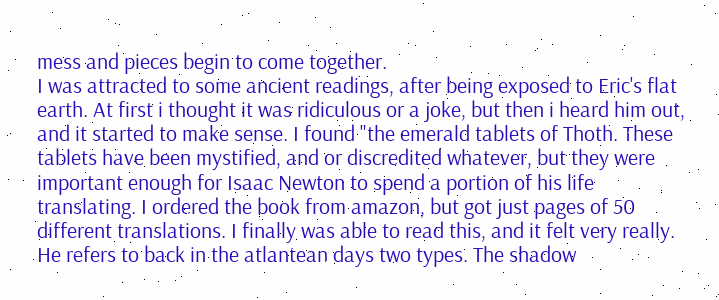mess and pieces begin to come together.
I was attracted to some ancient readings, after being exposed to Eric's flat earth. At first i thought it was ridiculous or a joke, but then i heard him out, and it started to make sense. I found "the emerald tablets of Thoth. These tablets have been mystified, and or discredited whatever, but they were important enough for Isaac Newton to spend a portion of his life translating. I ordered the book from amazon, but got just pages of 50 different translations. I finally was able to read this, and it felt very really. He refers to back in the atlantean days two types. The shadow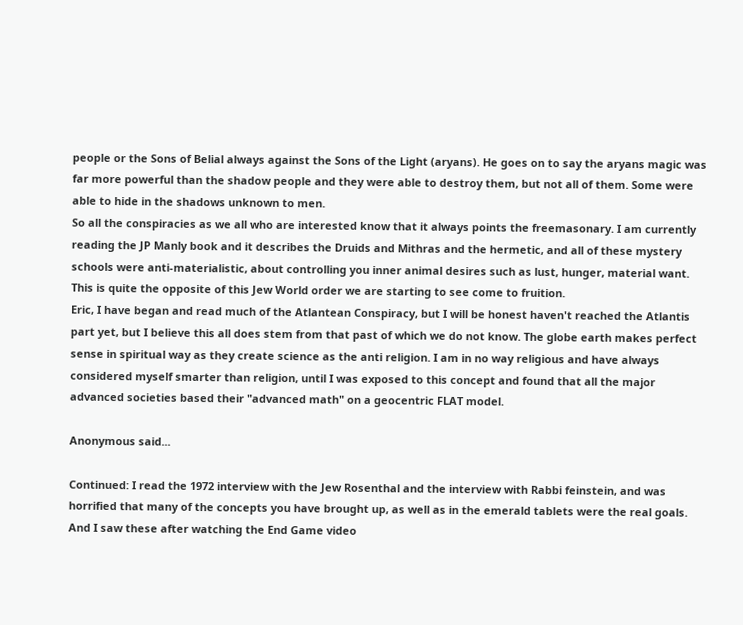people or the Sons of Belial always against the Sons of the Light (aryans). He goes on to say the aryans magic was far more powerful than the shadow people and they were able to destroy them, but not all of them. Some were able to hide in the shadows unknown to men.
So all the conspiracies as we all who are interested know that it always points the freemasonary. I am currently reading the JP Manly book and it describes the Druids and Mithras and the hermetic, and all of these mystery schools were anti-materialistic, about controlling you inner animal desires such as lust, hunger, material want. This is quite the opposite of this Jew World order we are starting to see come to fruition.
Eric, I have began and read much of the Atlantean Conspiracy, but I will be honest haven't reached the Atlantis part yet, but I believe this all does stem from that past of which we do not know. The globe earth makes perfect sense in spiritual way as they create science as the anti religion. I am in no way religious and have always considered myself smarter than religion, until I was exposed to this concept and found that all the major advanced societies based their "advanced math" on a geocentric FLAT model.

Anonymous said...

Continued: I read the 1972 interview with the Jew Rosenthal and the interview with Rabbi feinstein, and was horrified that many of the concepts you have brought up, as well as in the emerald tablets were the real goals. And I saw these after watching the End Game video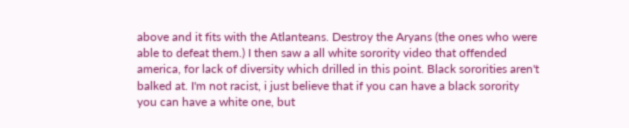above and it fits with the Atlanteans. Destroy the Aryans (the ones who were able to defeat them.) I then saw a all white sorority video that offended america, for lack of diversity which drilled in this point. Black sororities aren't balked at. I'm not racist, i just believe that if you can have a black sorority you can have a white one, but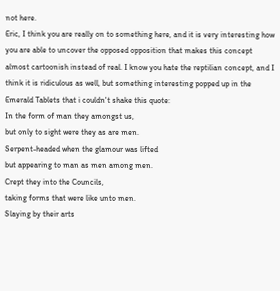not here.
Eric, I think you are really on to something here, and it is very interesting how you are able to uncover the opposed opposition that makes this concept almost cartoonish instead of real. I know you hate the reptilian concept, and I think it is ridiculous as well, but something interesting popped up in the Emerald Tablets that i couldn't shake this quote:
In the form of man they amongst us,
but only to sight were they as are men.
Serpent-headed when the glamour was lifted
but appearing to man as men among men.
Crept they into the Councils,
taking forms that were like unto men.
Slaying by their arts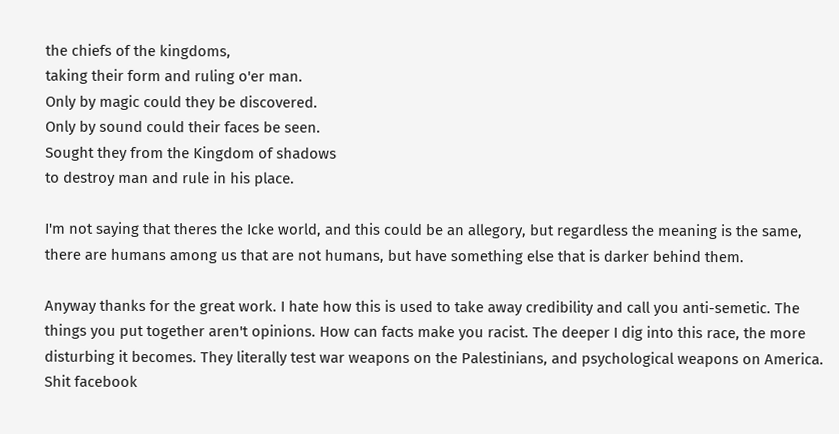the chiefs of the kingdoms,
taking their form and ruling o'er man.
Only by magic could they be discovered.
Only by sound could their faces be seen.
Sought they from the Kingdom of shadows
to destroy man and rule in his place.

I'm not saying that theres the Icke world, and this could be an allegory, but regardless the meaning is the same, there are humans among us that are not humans, but have something else that is darker behind them.

Anyway thanks for the great work. I hate how this is used to take away credibility and call you anti-semetic. The things you put together aren't opinions. How can facts make you racist. The deeper I dig into this race, the more disturbing it becomes. They literally test war weapons on the Palestinians, and psychological weapons on America. Shit facebook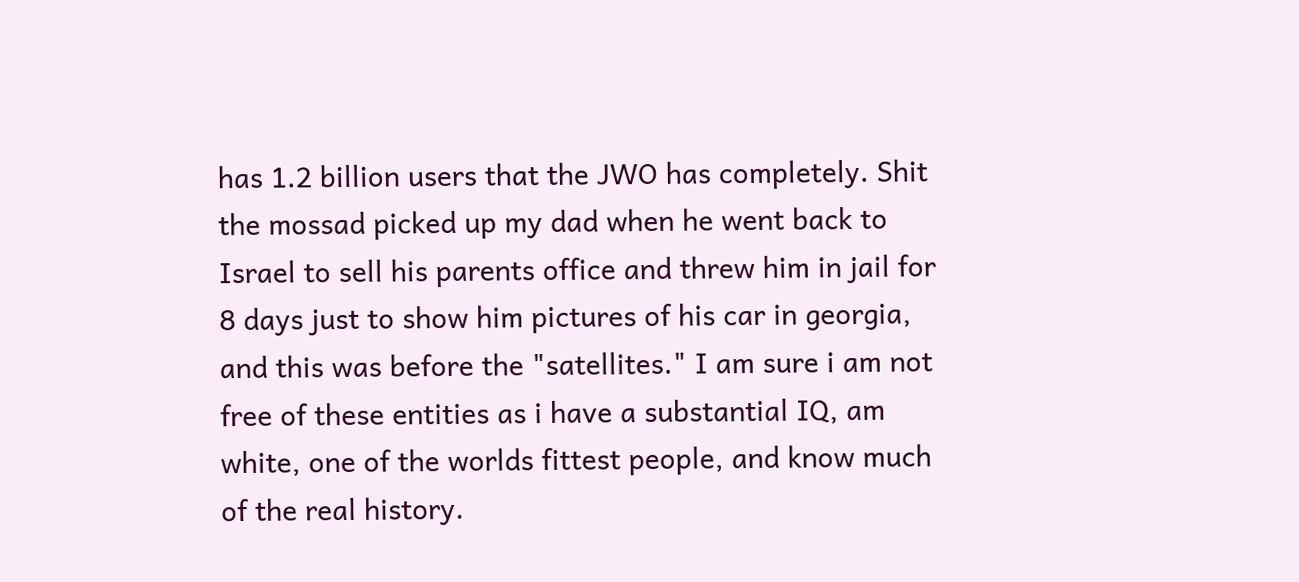has 1.2 billion users that the JWO has completely. Shit the mossad picked up my dad when he went back to Israel to sell his parents office and threw him in jail for 8 days just to show him pictures of his car in georgia, and this was before the "satellites." I am sure i am not free of these entities as i have a substantial IQ, am white, one of the worlds fittest people, and know much of the real history.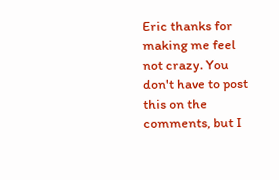Eric thanks for making me feel not crazy. You don't have to post this on the comments, but I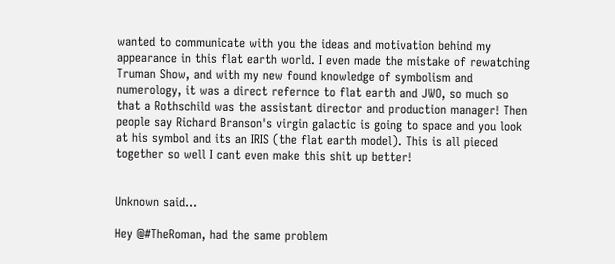wanted to communicate with you the ideas and motivation behind my appearance in this flat earth world. I even made the mistake of rewatching Truman Show, and with my new found knowledge of symbolism and numerology, it was a direct refernce to flat earth and JWO, so much so that a Rothschild was the assistant director and production manager! Then people say Richard Branson's virgin galactic is going to space and you look at his symbol and its an IRIS (the flat earth model). This is all pieced together so well I cant even make this shit up better!


Unknown said...

Hey @#TheRoman, had the same problem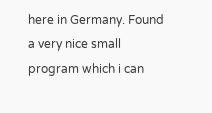here in Germany. Found a very nice small program which i can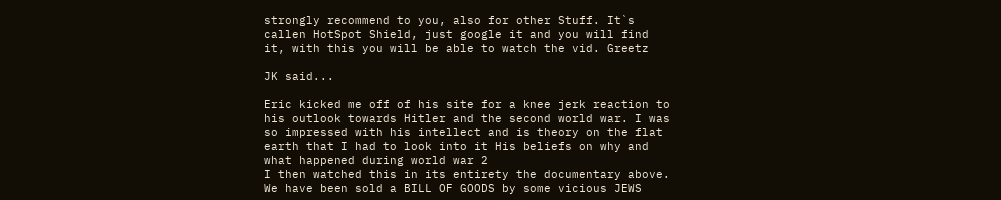strongly recommend to you, also for other Stuff. It`s callen HotSpot Shield, just google it and you will find it, with this you will be able to watch the vid. Greetz

JK said...

Eric kicked me off of his site for a knee jerk reaction to his outlook towards Hitler and the second world war. I was so impressed with his intellect and is theory on the flat earth that I had to look into it His beliefs on why and what happened during world war 2
I then watched this in its entirety the documentary above. We have been sold a BILL OF GOODS by some vicious JEWS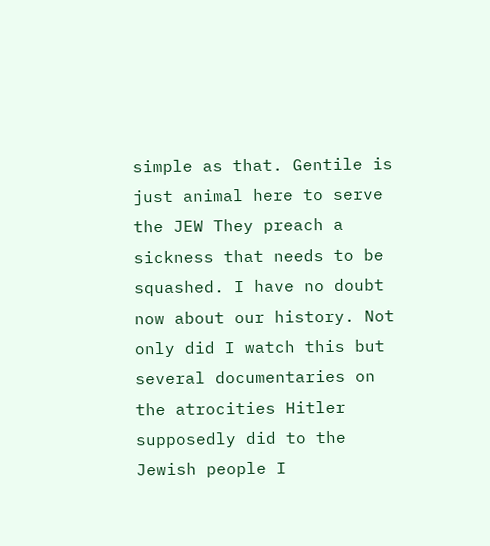simple as that. Gentile is just animal here to serve the JEW They preach a sickness that needs to be squashed. I have no doubt now about our history. Not only did I watch this but several documentaries on the atrocities Hitler supposedly did to the Jewish people I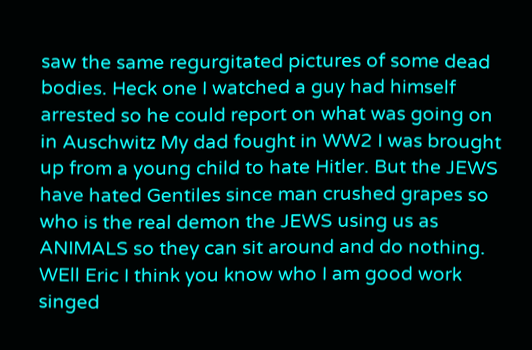saw the same regurgitated pictures of some dead bodies. Heck one I watched a guy had himself arrested so he could report on what was going on in Auschwitz My dad fought in WW2 I was brought up from a young child to hate Hitler. But the JEWS have hated Gentiles since man crushed grapes so who is the real demon the JEWS using us as ANIMALS so they can sit around and do nothing. WEll Eric I think you know who I am good work singed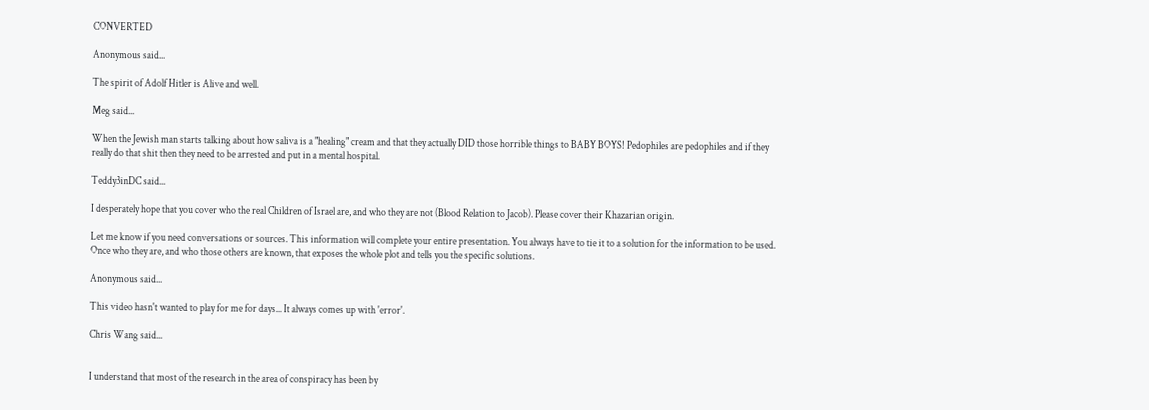CONVERTED

Anonymous said...

The spirit of Adolf Hitler is Alive and well.

Meg said...

When the Jewish man starts talking about how saliva is a "healing" cream and that they actually DID those horrible things to BABY BOYS! Pedophiles are pedophiles and if they really do that shit then they need to be arrested and put in a mental hospital.

Teddy3inDC said...

I desperately hope that you cover who the real Children of Israel are, and who they are not (Blood Relation to Jacob). Please cover their Khazarian origin.

Let me know if you need conversations or sources. This information will complete your entire presentation. You always have to tie it to a solution for the information to be used. Once who they are, and who those others are known, that exposes the whole plot and tells you the specific solutions.

Anonymous said...

This video hasn't wanted to play for me for days... It always comes up with 'error'.

Chris Wang said...


I understand that most of the research in the area of conspiracy has been by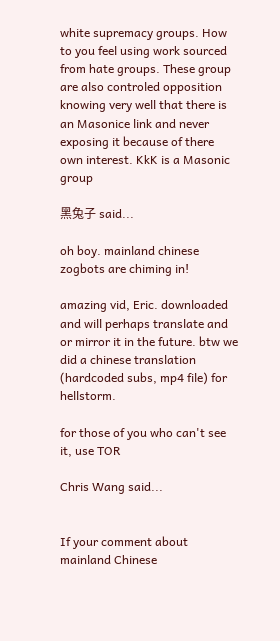white supremacy groups. How to you feel using work sourced from hate groups. These group are also controled opposition knowing very well that there is an Masonice link and never exposing it because of there own interest. KkK is a Masonic group

黑兔子 said...

oh boy. mainland chinese zogbots are chiming in!

amazing vid, Eric. downloaded and will perhaps translate and or mirror it in the future. btw we did a chinese translation (hardcoded subs, mp4 file) for hellstorm.

for those of you who can't see it, use TOR

Chris Wang said...


If your comment about mainland Chinese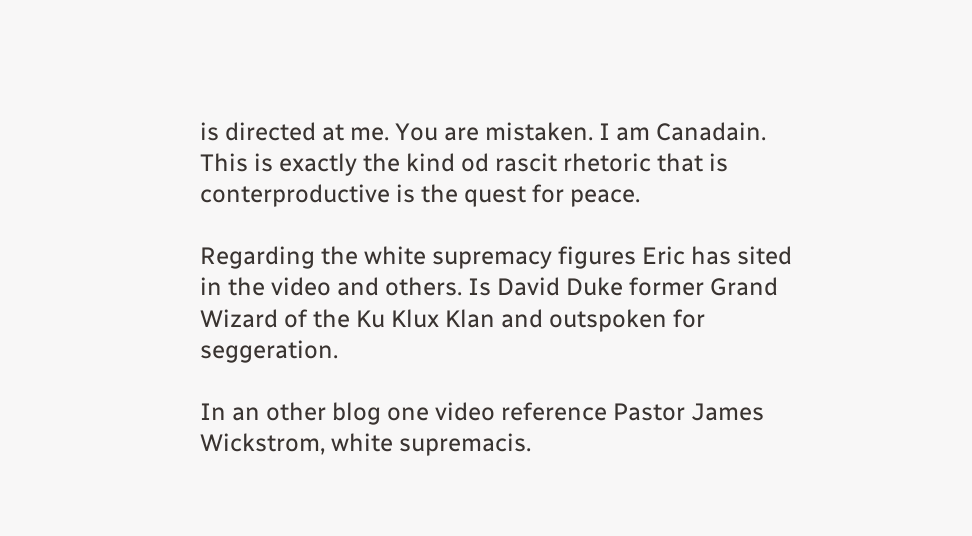is directed at me. You are mistaken. I am Canadain. This is exactly the kind od rascit rhetoric that is conterproductive is the quest for peace.

Regarding the white supremacy figures Eric has sited in the video and others. Is David Duke former Grand Wizard of the Ku Klux Klan and outspoken for seggeration.

In an other blog one video reference Pastor James Wickstrom, white supremacis.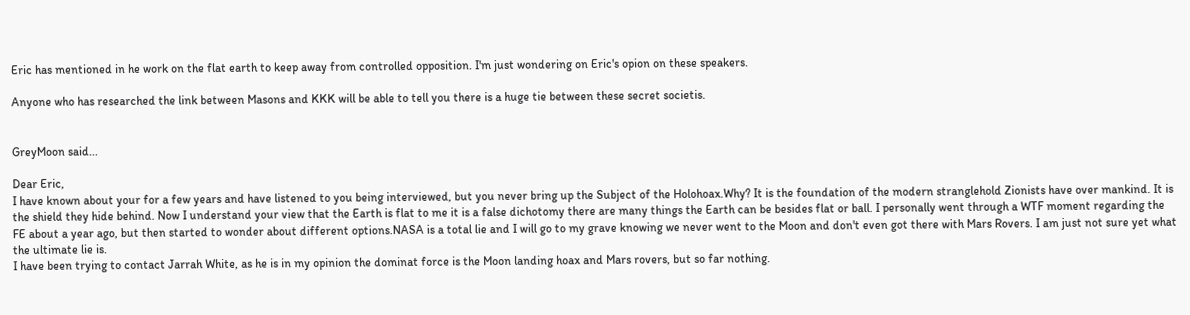Eric has mentioned in he work on the flat earth to keep away from controlled opposition. I'm just wondering on Eric's opion on these speakers.

Anyone who has researched the link between Masons and KKK will be able to tell you there is a huge tie between these secret societis.


GreyMoon said...

Dear Eric,
I have known about your for a few years and have listened to you being interviewed, but you never bring up the Subject of the Holohoax.Why? It is the foundation of the modern stranglehold Zionists have over mankind. It is the shield they hide behind. Now I understand your view that the Earth is flat to me it is a false dichotomy there are many things the Earth can be besides flat or ball. I personally went through a WTF moment regarding the FE about a year ago, but then started to wonder about different options.NASA is a total lie and I will go to my grave knowing we never went to the Moon and don't even got there with Mars Rovers. I am just not sure yet what the ultimate lie is.
I have been trying to contact Jarrah White, as he is in my opinion the dominat force is the Moon landing hoax and Mars rovers, but so far nothing.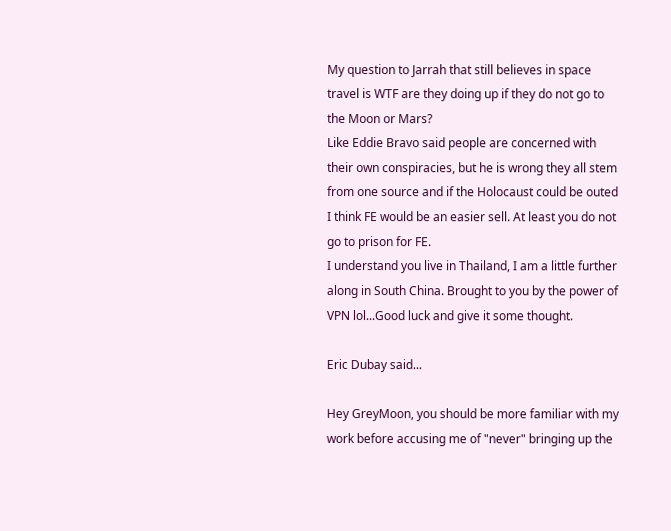My question to Jarrah that still believes in space travel is WTF are they doing up if they do not go to the Moon or Mars?
Like Eddie Bravo said people are concerned with their own conspiracies, but he is wrong they all stem from one source and if the Holocaust could be outed I think FE would be an easier sell. At least you do not go to prison for FE.
I understand you live in Thailand, I am a little further along in South China. Brought to you by the power of VPN lol...Good luck and give it some thought.

Eric Dubay said...

Hey GreyMoon, you should be more familiar with my work before accusing me of "never" bringing up the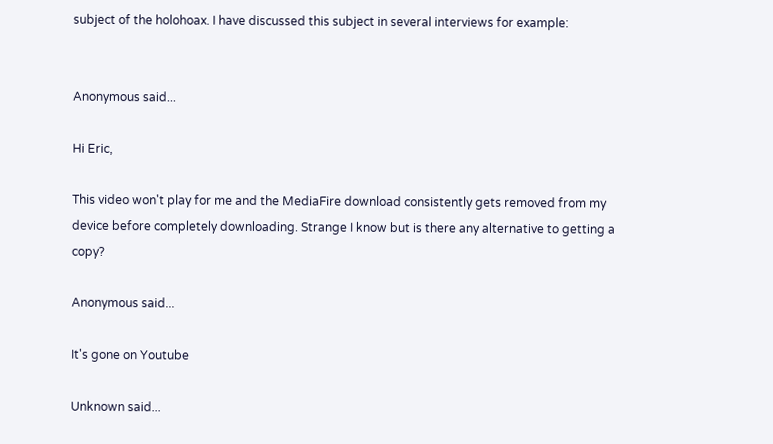subject of the holohoax. I have discussed this subject in several interviews for example:


Anonymous said...

Hi Eric,

This video won't play for me and the MediaFire download consistently gets removed from my device before completely downloading. Strange I know but is there any alternative to getting a copy?

Anonymous said...

It's gone on Youtube

Unknown said...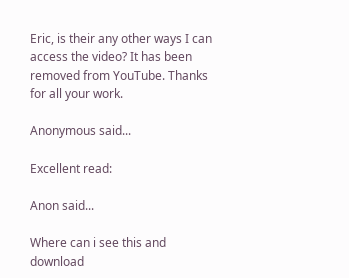Eric, is their any other ways I can access the video? It has been removed from YouTube. Thanks for all your work.

Anonymous said...

Excellent read:

Anon said...

Where can i see this and download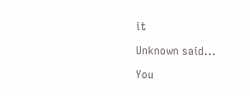it

Unknown said...

You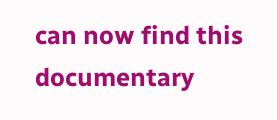can now find this documentary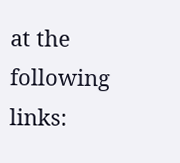at the following links: